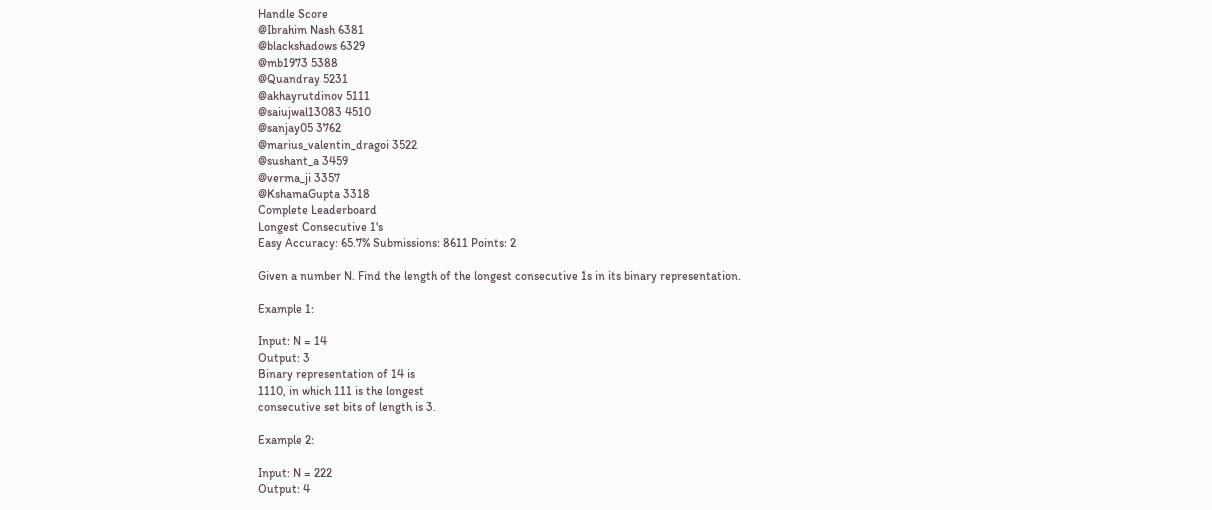Handle Score
@Ibrahim Nash 6381
@blackshadows 6329
@mb1973 5388
@Quandray 5231
@akhayrutdinov 5111
@saiujwal13083 4510
@sanjay05 3762
@marius_valentin_dragoi 3522
@sushant_a 3459
@verma_ji 3357
@KshamaGupta 3318
Complete Leaderboard
Longest Consecutive 1's
Easy Accuracy: 65.7% Submissions: 8611 Points: 2

Given a number N. Find the length of the longest consecutive 1s in its binary representation.

Example 1:

Input: N = 14
Output: 3
Binary representation of 14 is
1110, in which 111 is the longest
consecutive set bits of length is 3.

Example 2:

Input: N = 222
Output: 4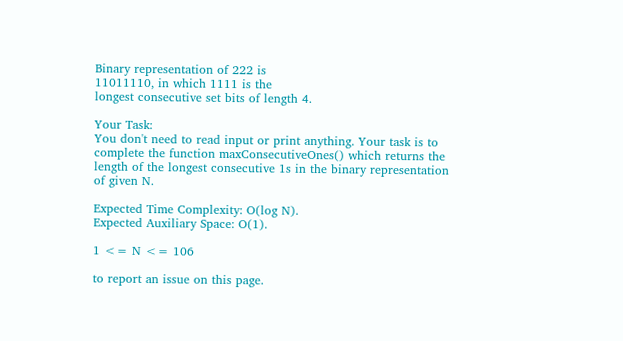Binary representation of 222 is
11011110, in which 1111 is the
longest consecutive set bits of length 4.

Your Task:
You don't need to read input or print anything. Your task is to complete the function maxConsecutiveOnes() which returns the length of the longest consecutive 1s in the binary representation of given N.

Expected Time Complexity: O(log N).
Expected Auxiliary Space: O(1).

1 <= N <= 106

to report an issue on this page.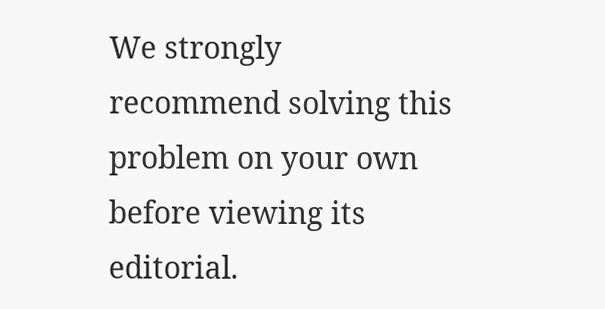We strongly recommend solving this problem on your own before viewing its editorial.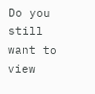Do you still want to view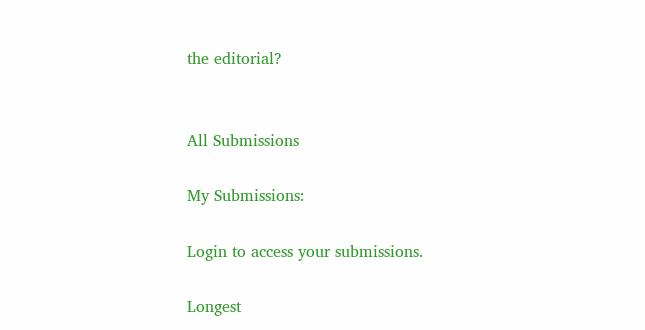the editorial?


All Submissions

My Submissions:

Login to access your submissions.

Longest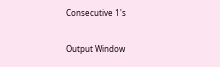Consecutive 1's

Output Window